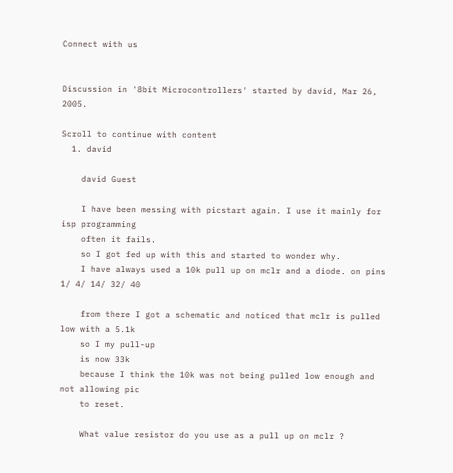Connect with us


Discussion in '8bit Microcontrollers' started by david, Mar 26, 2005.

Scroll to continue with content
  1. david

    david Guest

    I have been messing with picstart again. I use it mainly for isp programming
    often it fails.
    so I got fed up with this and started to wonder why.
    I have always used a 10k pull up on mclr and a diode. on pins 1/ 4/ 14/ 32/ 40

    from there I got a schematic and noticed that mclr is pulled low with a 5.1k
    so I my pull-up
    is now 33k
    because I think the 10k was not being pulled low enough and not allowing pic
    to reset.

    What value resistor do you use as a pull up on mclr ?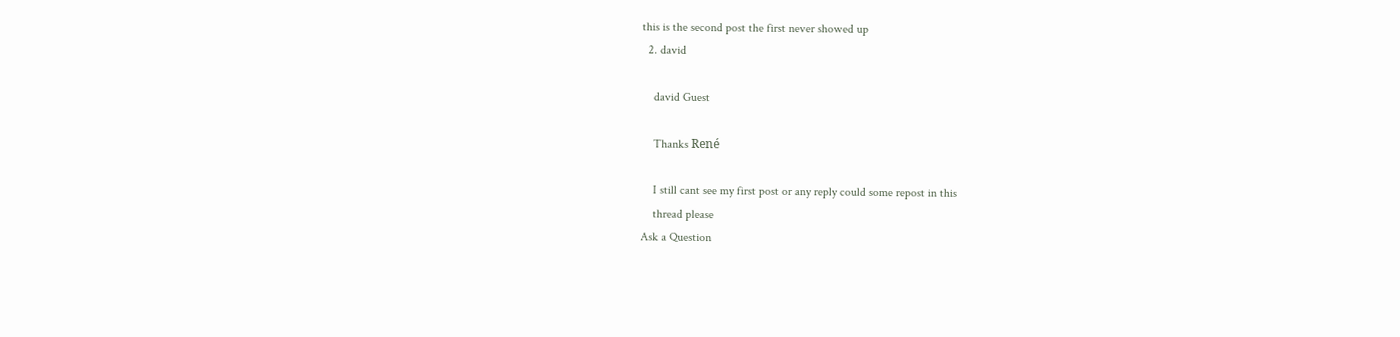this is the second post the first never showed up
  2. david

    david Guest

    Thanks René

    I still cant see my first post or any reply could some repost in this
    thread please
Ask a Question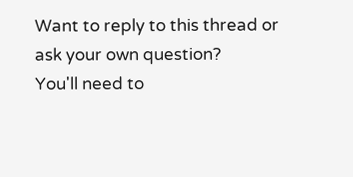Want to reply to this thread or ask your own question?
You'll need to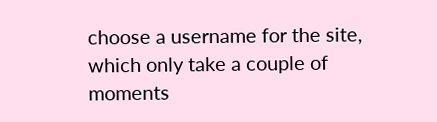choose a username for the site, which only take a couple of moments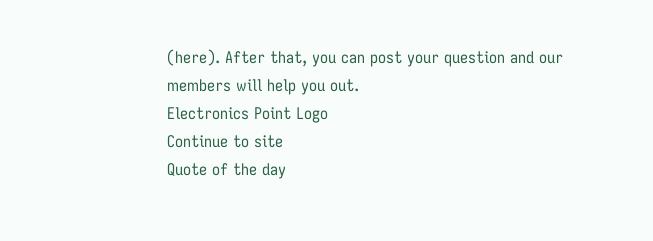(here). After that, you can post your question and our members will help you out.
Electronics Point Logo
Continue to site
Quote of the day